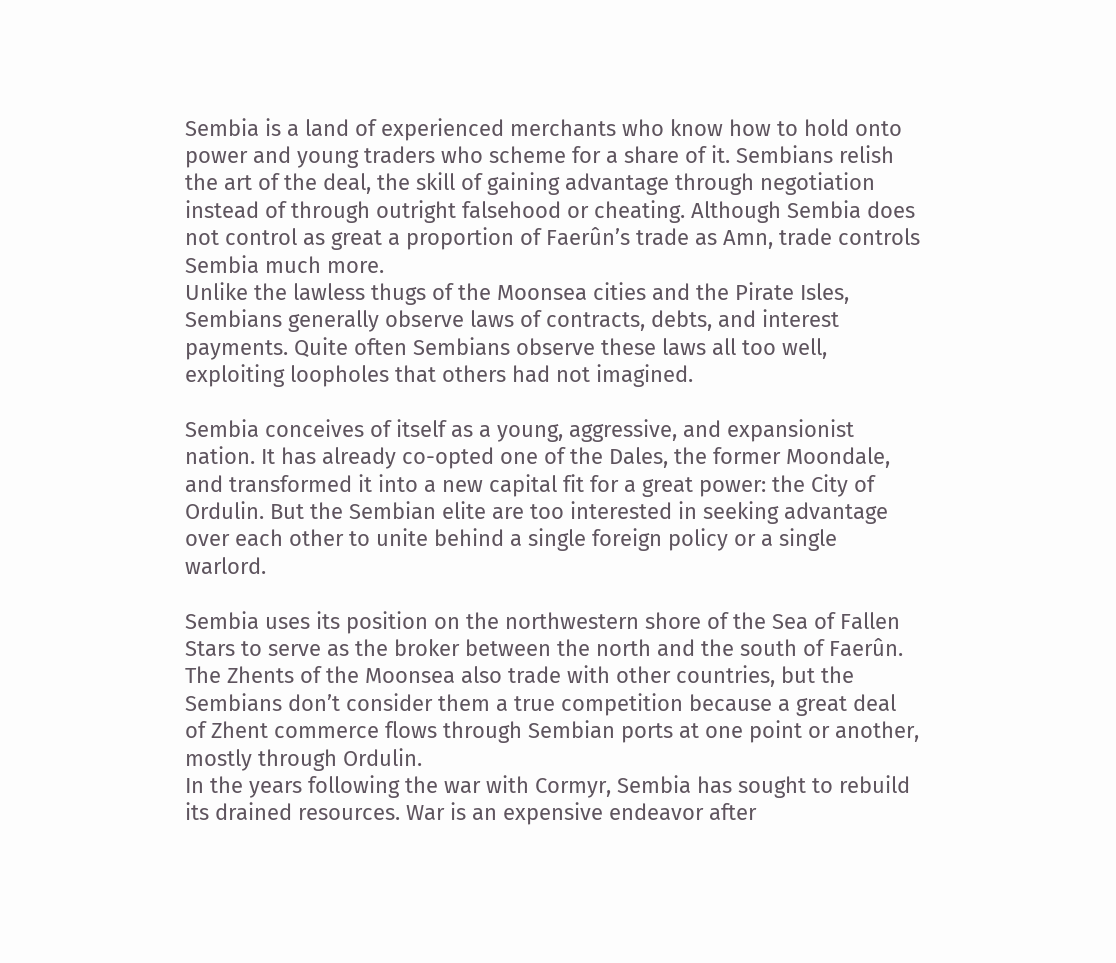Sembia is a land of experienced merchants who know how to hold onto power and young traders who scheme for a share of it. Sembians relish the art of the deal, the skill of gaining advantage through negotiation instead of through outright falsehood or cheating. Although Sembia does not control as great a proportion of Faerûn’s trade as Amn, trade controls Sembia much more.
Unlike the lawless thugs of the Moonsea cities and the Pirate Isles, Sembians generally observe laws of contracts, debts, and interest payments. Quite often Sembians observe these laws all too well, exploiting loopholes that others had not imagined.

Sembia conceives of itself as a young, aggressive, and expansionist nation. It has already co-opted one of the Dales, the former Moondale, and transformed it into a new capital fit for a great power: the City of Ordulin. But the Sembian elite are too interested in seeking advantage over each other to unite behind a single foreign policy or a single warlord.

Sembia uses its position on the northwestern shore of the Sea of Fallen Stars to serve as the broker between the north and the south of Faerûn. The Zhents of the Moonsea also trade with other countries, but the Sembians don’t consider them a true competition because a great deal of Zhent commerce flows through Sembian ports at one point or another, mostly through Ordulin.
In the years following the war with Cormyr, Sembia has sought to rebuild its drained resources. War is an expensive endeavor after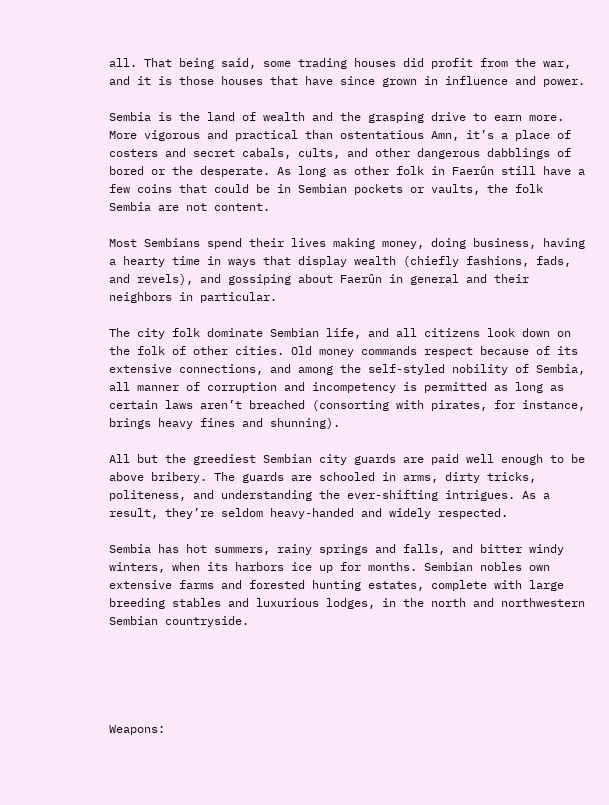all. That being said, some trading houses did profit from the war, and it is those houses that have since grown in influence and power.

Sembia is the land of wealth and the grasping drive to earn more. More vigorous and practical than ostentatious Amn, it’s a place of costers and secret cabals, cults, and other dangerous dabblings of bored or the desperate. As long as other folk in Faerûn still have a few coins that could be in Sembian pockets or vaults, the folk Sembia are not content.

Most Sembians spend their lives making money, doing business, having a hearty time in ways that display wealth (chiefly fashions, fads, and revels), and gossiping about Faerûn in general and their neighbors in particular.

The city folk dominate Sembian life, and all citizens look down on the folk of other cities. Old money commands respect because of its extensive connections, and among the self-styled nobility of Sembia, all manner of corruption and incompetency is permitted as long as certain laws aren’t breached (consorting with pirates, for instance, brings heavy fines and shunning).

All but the greediest Sembian city guards are paid well enough to be above bribery. The guards are schooled in arms, dirty tricks, politeness, and understanding the ever-shifting intrigues. As a result, they’re seldom heavy-handed and widely respected.

Sembia has hot summers, rainy springs and falls, and bitter windy winters, when its harbors ice up for months. Sembian nobles own extensive farms and forested hunting estates, complete with large breeding stables and luxurious lodges, in the north and northwestern Sembian countryside.





Weapons: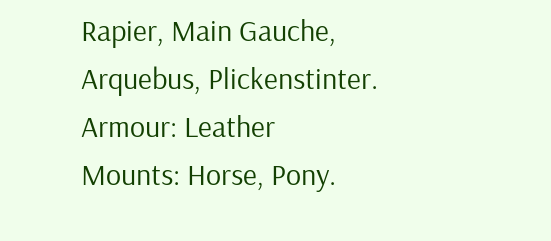Rapier, Main Gauche, Arquebus, Plickenstinter.
Armour: Leather
Mounts: Horse, Pony.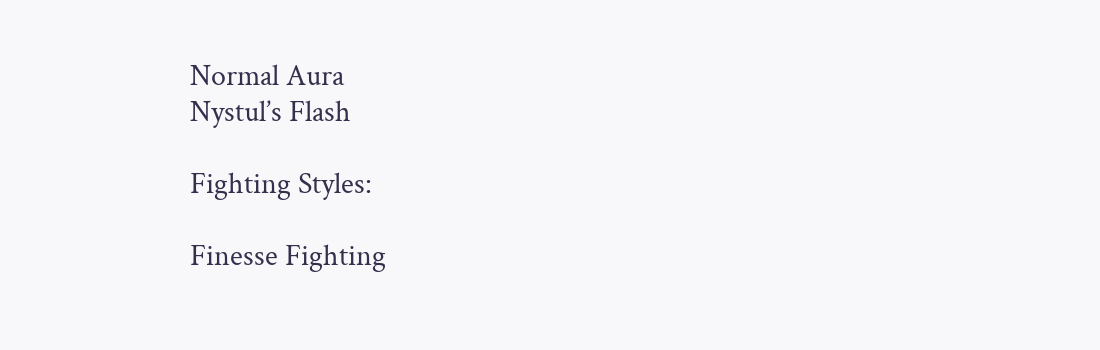Normal Aura
Nystul’s Flash

Fighting Styles:

Finesse Fighting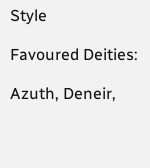Style

Favoured Deities:

Azuth, Deneir,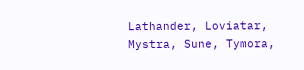Lathander, Loviatar, Mystra, Sune, Tymora,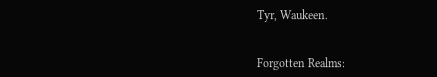Tyr, Waukeen.


Forgotten Realms: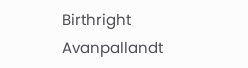Birthright Avanpallandt